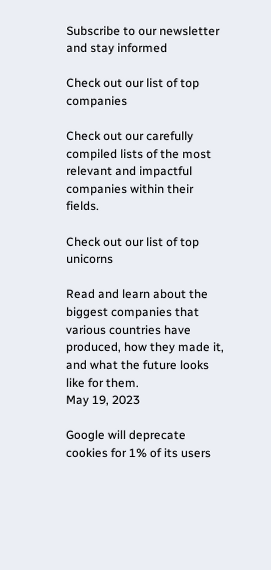Subscribe to our newsletter and stay informed

Check out our list of top companies

Check out our carefully compiled lists of the most relevant and impactful companies within their fields.

Check out our list of top unicorns

Read and learn about the biggest companies that various countries have produced, how they made it, and what the future looks like for them.
May 19, 2023

Google will deprecate cookies for 1% of its users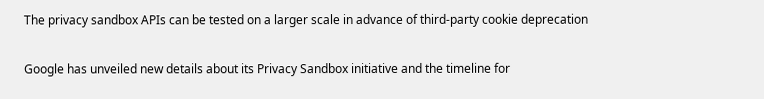The privacy sandbox APIs can be tested on a larger scale in advance of third-party cookie deprecation

Google has unveiled new details about its Privacy Sandbox initiative and the timeline for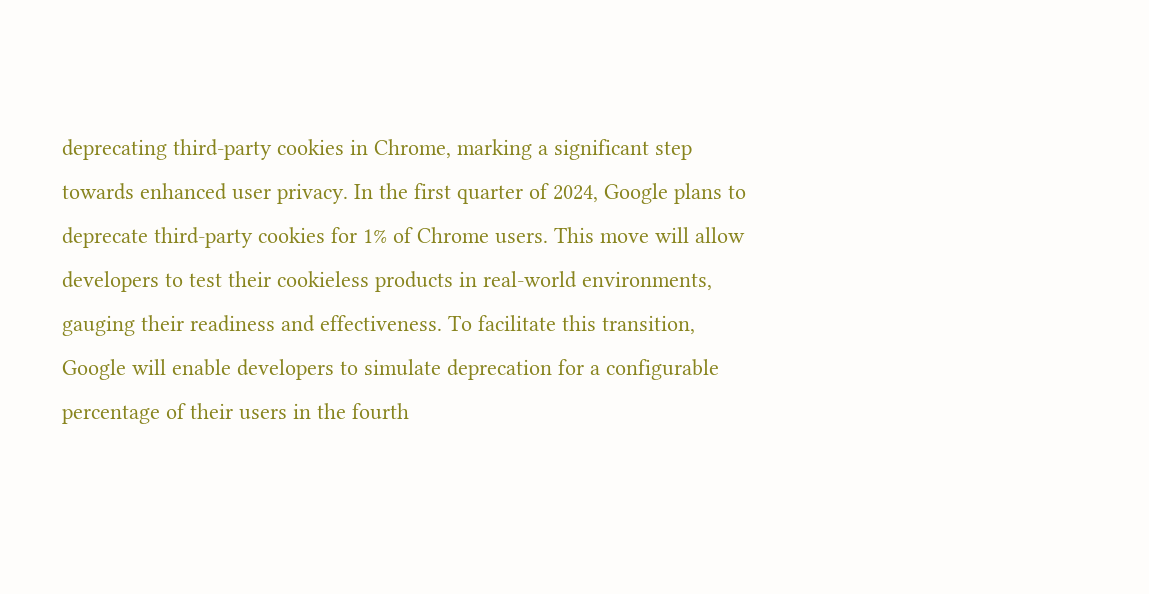deprecating third-party cookies in Chrome, marking a significant step towards enhanced user privacy. In the first quarter of 2024, Google plans to deprecate third-party cookies for 1% of Chrome users. This move will allow developers to test their cookieless products in real-world environments, gauging their readiness and effectiveness. To facilitate this transition, Google will enable developers to simulate deprecation for a configurable percentage of their users in the fourth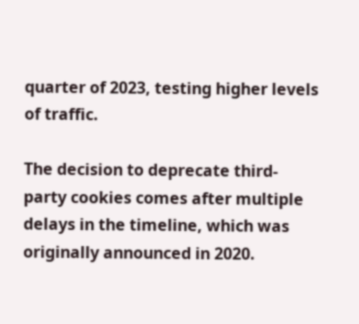quarter of 2023, testing higher levels of traffic.

The decision to deprecate third-party cookies comes after multiple delays in the timeline, which was originally announced in 2020.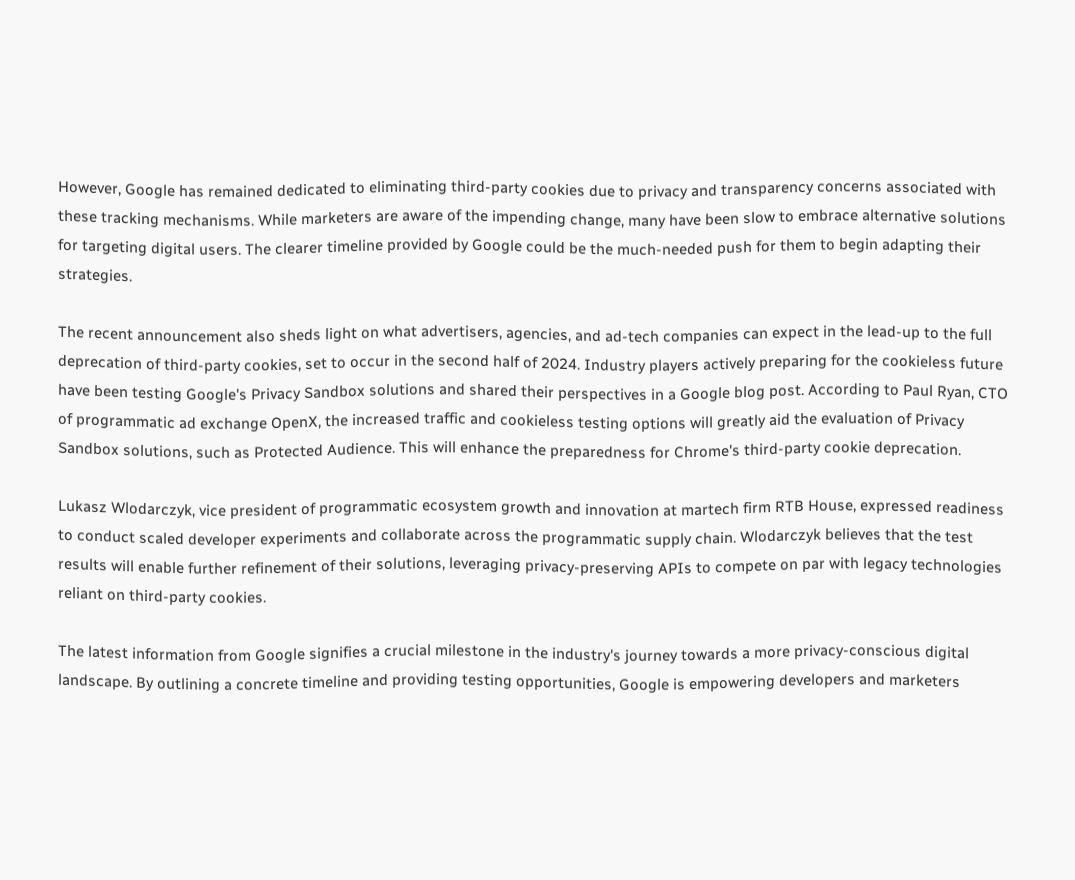However, Google has remained dedicated to eliminating third-party cookies due to privacy and transparency concerns associated with these tracking mechanisms. While marketers are aware of the impending change, many have been slow to embrace alternative solutions for targeting digital users. The clearer timeline provided by Google could be the much-needed push for them to begin adapting their strategies.

The recent announcement also sheds light on what advertisers, agencies, and ad-tech companies can expect in the lead-up to the full deprecation of third-party cookies, set to occur in the second half of 2024. Industry players actively preparing for the cookieless future have been testing Google's Privacy Sandbox solutions and shared their perspectives in a Google blog post. According to Paul Ryan, CTO of programmatic ad exchange OpenX, the increased traffic and cookieless testing options will greatly aid the evaluation of Privacy Sandbox solutions, such as Protected Audience. This will enhance the preparedness for Chrome's third-party cookie deprecation.

Lukasz Wlodarczyk, vice president of programmatic ecosystem growth and innovation at martech firm RTB House, expressed readiness to conduct scaled developer experiments and collaborate across the programmatic supply chain. Wlodarczyk believes that the test results will enable further refinement of their solutions, leveraging privacy-preserving APIs to compete on par with legacy technologies reliant on third-party cookies.

The latest information from Google signifies a crucial milestone in the industry's journey towards a more privacy-conscious digital landscape. By outlining a concrete timeline and providing testing opportunities, Google is empowering developers and marketers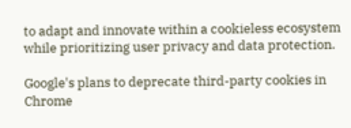to adapt and innovate within a cookieless ecosystem while prioritizing user privacy and data protection.

Google's plans to deprecate third-party cookies in Chrome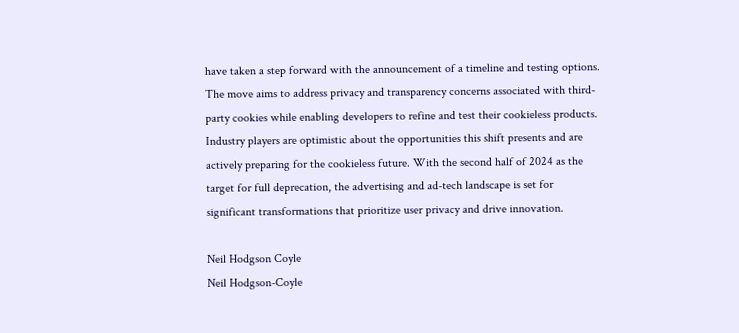have taken a step forward with the announcement of a timeline and testing options. The move aims to address privacy and transparency concerns associated with third-party cookies while enabling developers to refine and test their cookieless products. Industry players are optimistic about the opportunities this shift presents and are actively preparing for the cookieless future. With the second half of 2024 as the target for full deprecation, the advertising and ad-tech landscape is set for significant transformations that prioritize user privacy and drive innovation.

Neil Hodgson Coyle
Neil Hodgson-Coyle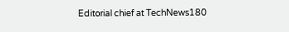Editorial chief at TechNews180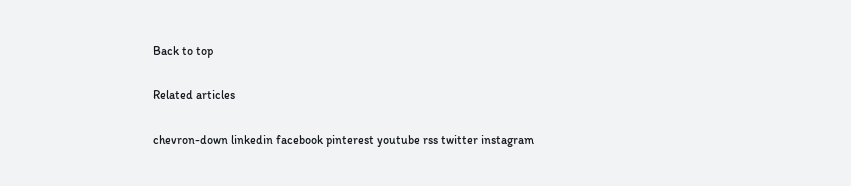Back to top

Related articles

chevron-down linkedin facebook pinterest youtube rss twitter instagram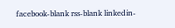facebook-blank rss-blank linkedin-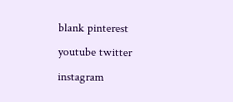blank pinterest youtube twitter instagram